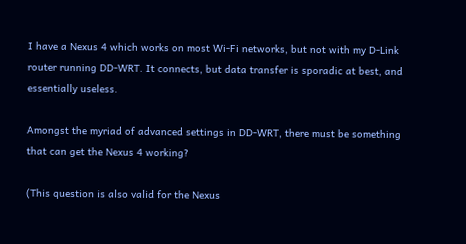I have a Nexus 4 which works on most Wi-Fi networks, but not with my D-Link router running DD-WRT. It connects, but data transfer is sporadic at best, and essentially useless.

Amongst the myriad of advanced settings in DD-WRT, there must be something that can get the Nexus 4 working?

(This question is also valid for the Nexus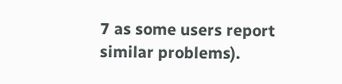7 as some users report similar problems).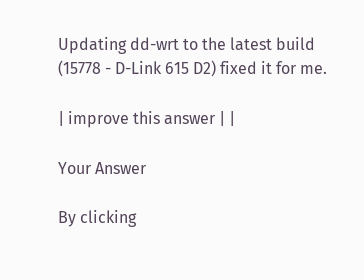Updating dd-wrt to the latest build (15778 - D-Link 615 D2) fixed it for me.

| improve this answer | |

Your Answer

By clicking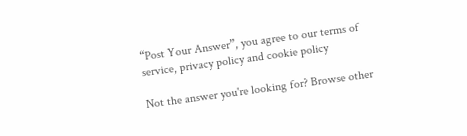“Post Your Answer”, you agree to our terms of service, privacy policy and cookie policy

Not the answer you're looking for? Browse other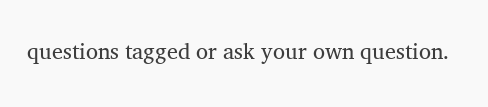questions tagged or ask your own question.